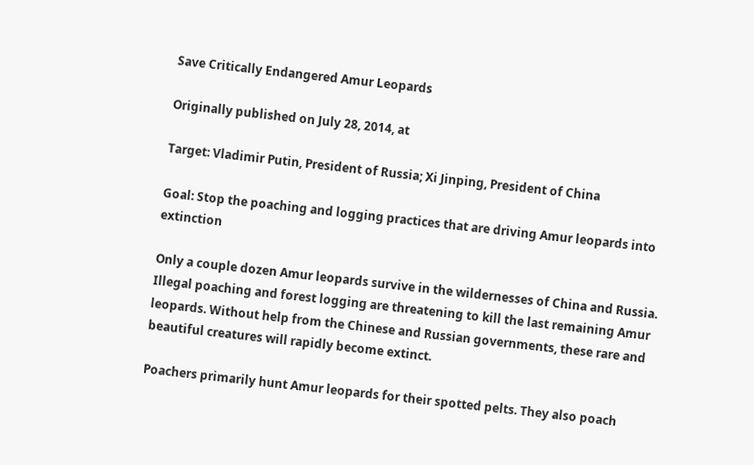Save Critically Endangered Amur Leopards

Originally published on July 28, 2014, at

Target: Vladimir Putin, President of Russia; Xi Jinping, President of China

Goal: Stop the poaching and logging practices that are driving Amur leopards into extinction

Only a couple dozen Amur leopards survive in the wildernesses of China and Russia. Illegal poaching and forest logging are threatening to kill the last remaining Amur leopards. Without help from the Chinese and Russian governments, these rare and beautiful creatures will rapidly become extinct.

Poachers primarily hunt Amur leopards for their spotted pelts. They also poach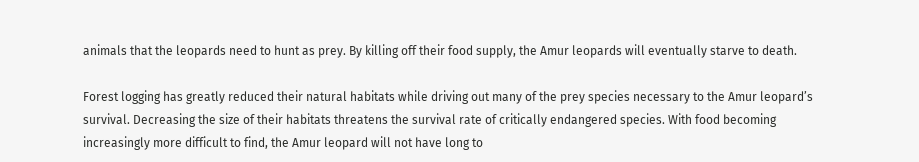animals that the leopards need to hunt as prey. By killing off their food supply, the Amur leopards will eventually starve to death.

Forest logging has greatly reduced their natural habitats while driving out many of the prey species necessary to the Amur leopard’s survival. Decreasing the size of their habitats threatens the survival rate of critically endangered species. With food becoming increasingly more difficult to find, the Amur leopard will not have long to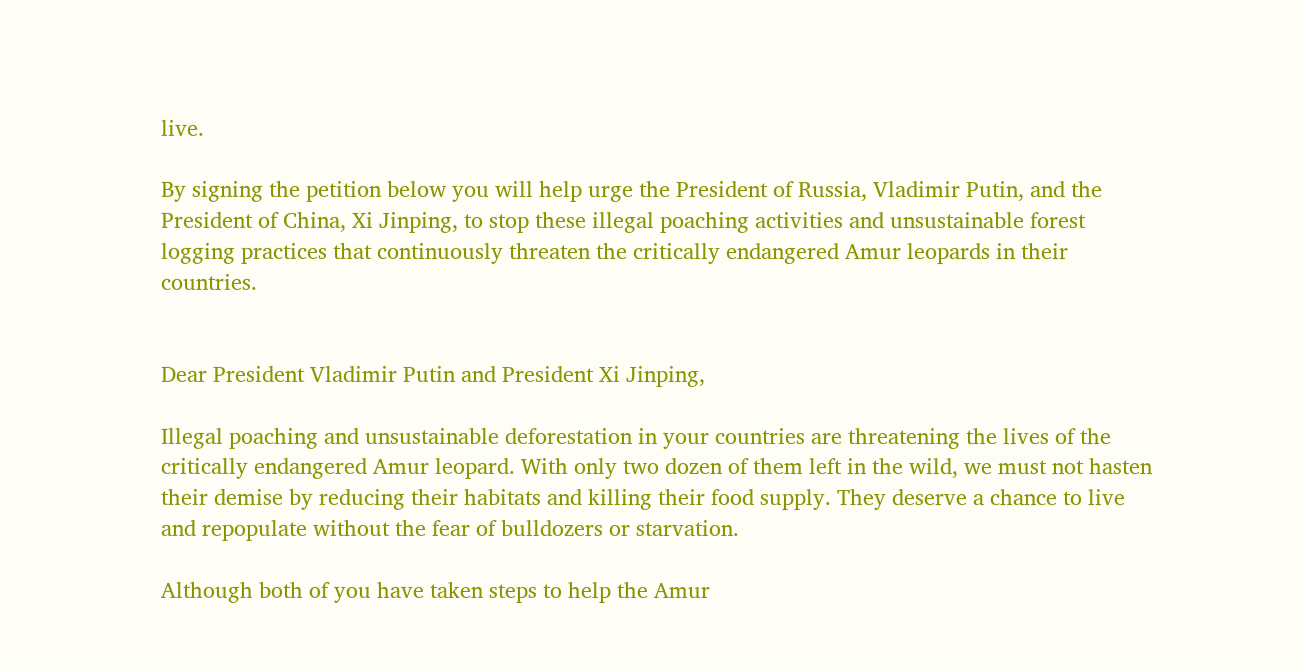live.

By signing the petition below you will help urge the President of Russia, Vladimir Putin, and the President of China, Xi Jinping, to stop these illegal poaching activities and unsustainable forest logging practices that continuously threaten the critically endangered Amur leopards in their countries.


Dear President Vladimir Putin and President Xi Jinping,

Illegal poaching and unsustainable deforestation in your countries are threatening the lives of the critically endangered Amur leopard. With only two dozen of them left in the wild, we must not hasten their demise by reducing their habitats and killing their food supply. They deserve a chance to live and repopulate without the fear of bulldozers or starvation.

Although both of you have taken steps to help the Amur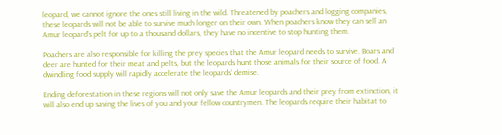leopard, we cannot ignore the ones still living in the wild. Threatened by poachers and logging companies, these leopards will not be able to survive much longer on their own. When poachers know they can sell an Amur leopard’s pelt for up to a thousand dollars, they have no incentive to stop hunting them.

Poachers are also responsible for killing the prey species that the Amur leopard needs to survive. Boars and deer are hunted for their meat and pelts, but the leopards hunt those animals for their source of food. A dwindling food supply will rapidly accelerate the leopards’ demise.

Ending deforestation in these regions will not only save the Amur leopards and their prey from extinction, it will also end up saving the lives of you and your fellow countrymen. The leopards require their habitat to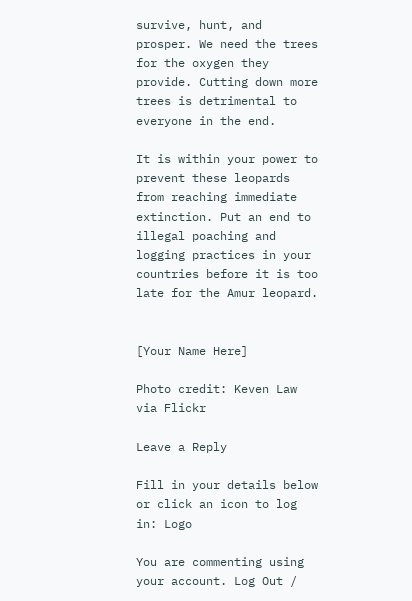survive, hunt, and prosper. We need the trees for the oxygen they provide. Cutting down more trees is detrimental to everyone in the end.

It is within your power to prevent these leopards from reaching immediate extinction. Put an end to illegal poaching and logging practices in your countries before it is too late for the Amur leopard.


[Your Name Here]

Photo credit: Keven Law via Flickr

Leave a Reply

Fill in your details below or click an icon to log in: Logo

You are commenting using your account. Log Out /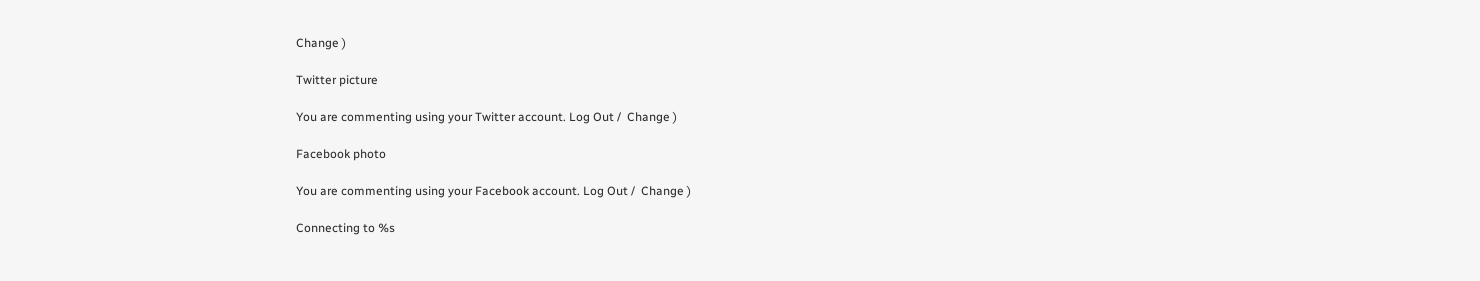Change )

Twitter picture

You are commenting using your Twitter account. Log Out /  Change )

Facebook photo

You are commenting using your Facebook account. Log Out /  Change )

Connecting to %s